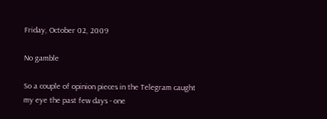Friday, October 02, 2009

No gamble

So a couple of opinion pieces in the Telegram caught my eye the past few days - one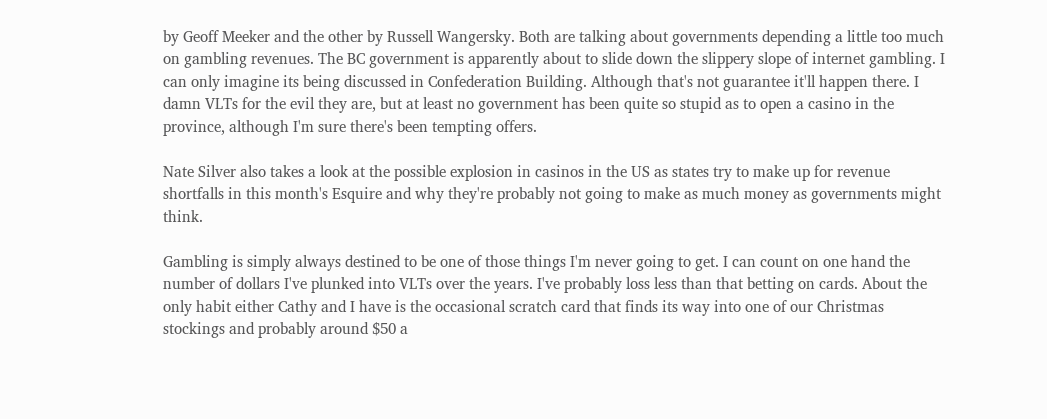by Geoff Meeker and the other by Russell Wangersky. Both are talking about governments depending a little too much on gambling revenues. The BC government is apparently about to slide down the slippery slope of internet gambling. I can only imagine its being discussed in Confederation Building. Although that's not guarantee it'll happen there. I damn VLTs for the evil they are, but at least no government has been quite so stupid as to open a casino in the province, although I'm sure there's been tempting offers.

Nate Silver also takes a look at the possible explosion in casinos in the US as states try to make up for revenue shortfalls in this month's Esquire and why they're probably not going to make as much money as governments might think.

Gambling is simply always destined to be one of those things I'm never going to get. I can count on one hand the number of dollars I've plunked into VLTs over the years. I've probably loss less than that betting on cards. About the only habit either Cathy and I have is the occasional scratch card that finds its way into one of our Christmas stockings and probably around $50 a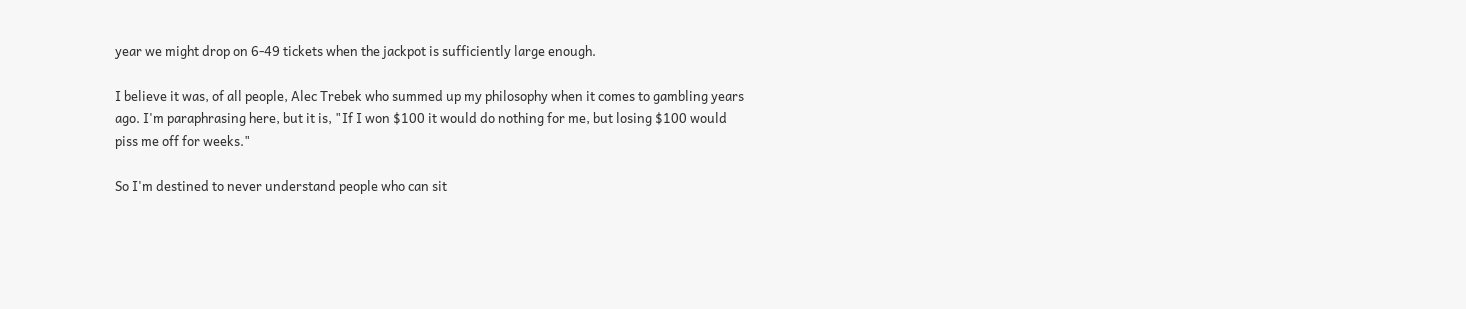year we might drop on 6-49 tickets when the jackpot is sufficiently large enough.

I believe it was, of all people, Alec Trebek who summed up my philosophy when it comes to gambling years ago. I'm paraphrasing here, but it is, "If I won $100 it would do nothing for me, but losing $100 would piss me off for weeks."

So I'm destined to never understand people who can sit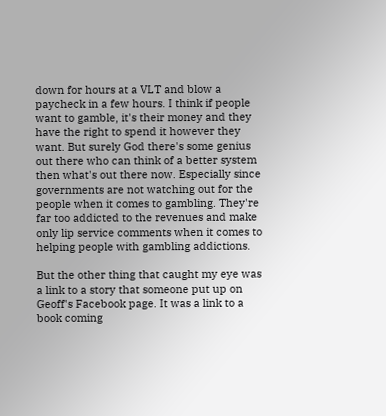down for hours at a VLT and blow a paycheck in a few hours. I think if people want to gamble, it's their money and they have the right to spend it however they want. But surely God there's some genius out there who can think of a better system then what's out there now. Especially since governments are not watching out for the people when it comes to gambling. They're far too addicted to the revenues and make only lip service comments when it comes to helping people with gambling addictions.

But the other thing that caught my eye was a link to a story that someone put up on Geoff's Facebook page. It was a link to a book coming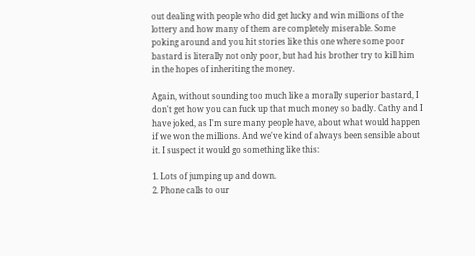out dealing with people who did get lucky and win millions of the lottery and how many of them are completely miserable. Some poking around and you hit stories like this one where some poor bastard is literally not only poor, but had his brother try to kill him in the hopes of inheriting the money.

Again, without sounding too much like a morally superior bastard, I don't get how you can fuck up that much money so badly. Cathy and I have joked, as I'm sure many people have, about what would happen if we won the millions. And we've kind of always been sensible about it. I suspect it would go something like this:

1. Lots of jumping up and down.
2. Phone calls to our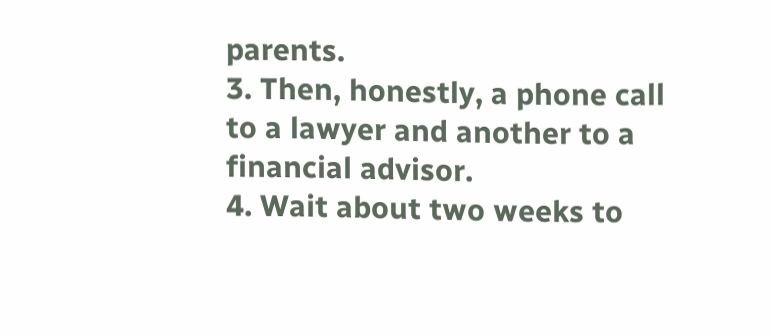parents.
3. Then, honestly, a phone call to a lawyer and another to a financial advisor.
4. Wait about two weeks to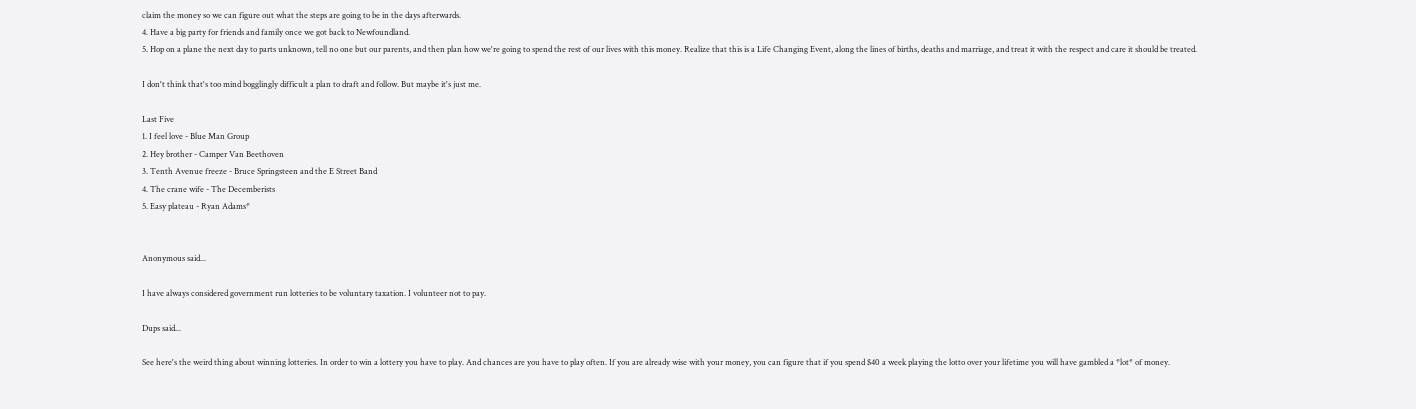claim the money so we can figure out what the steps are going to be in the days afterwards.
4. Have a big party for friends and family once we got back to Newfoundland.
5. Hop on a plane the next day to parts unknown, tell no one but our parents, and then plan how we're going to spend the rest of our lives with this money. Realize that this is a Life Changing Event, along the lines of births, deaths and marriage, and treat it with the respect and care it should be treated.

I don't think that's too mind bogglingly difficult a plan to draft and follow. But maybe it's just me.

Last Five
1. I feel love - Blue Man Group
2. Hey brother - Camper Van Beethoven
3. Tenth Avenue freeze - Bruce Springsteen and the E Street Band
4. The crane wife - The Decemberists
5. Easy plateau - Ryan Adams*


Anonymous said...

I have always considered government run lotteries to be voluntary taxation. I volunteer not to pay.

Dups said...

See here's the weird thing about winning lotteries. In order to win a lottery you have to play. And chances are you have to play often. If you are already wise with your money, you can figure that if you spend $40 a week playing the lotto over your lifetime you will have gambled a *lot* of money.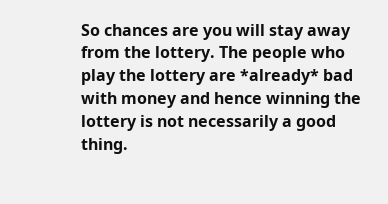So chances are you will stay away from the lottery. The people who play the lottery are *already* bad with money and hence winning the lottery is not necessarily a good thing.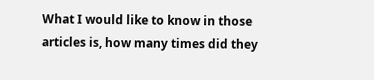What I would like to know in those articles is, how many times did they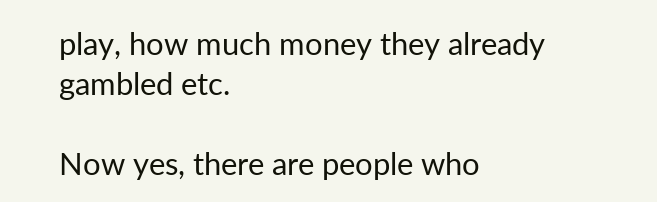play, how much money they already gambled etc.

Now yes, there are people who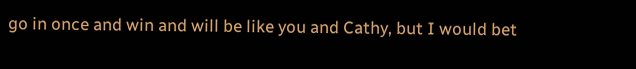go in once and win and will be like you and Cathy, but I would bet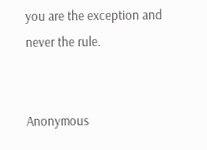you are the exception and never the rule.


Anonymous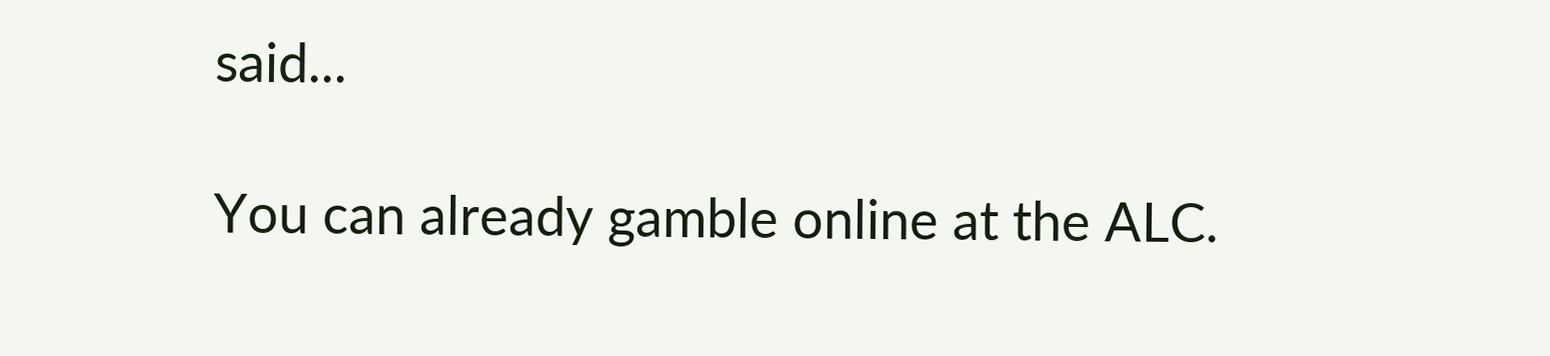said...

You can already gamble online at the ALC.